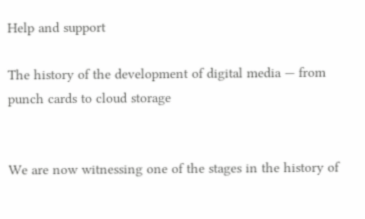Help and support

The history of the development of digital media — from punch cards to cloud storage


We are now witnessing one of the stages in the history of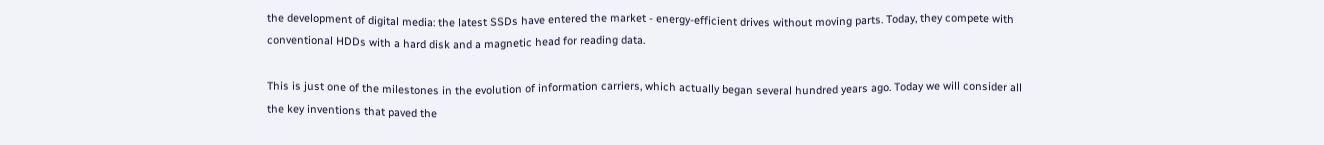the development of digital media: the latest SSDs have entered the market - energy-efficient drives without moving parts. Today, they compete with conventional HDDs with a hard disk and a magnetic head for reading data.

This is just one of the milestones in the evolution of information carriers, which actually began several hundred years ago. Today we will consider all the key inventions that paved the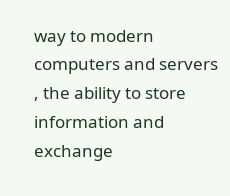way to modern computers and servers , the ability to store information and exchange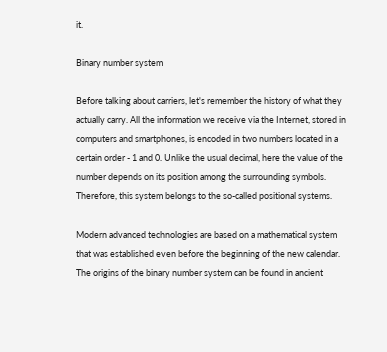it.

Binary number system

Before talking about carriers, let's remember the history of what they actually carry. All the information we receive via the Internet, stored in computers and smartphones, is encoded in two numbers located in a certain order - 1 and 0. Unlike the usual decimal, here the value of the number depends on its position among the surrounding symbols. Therefore, this system belongs to the so-called positional systems.

Modern advanced technologies are based on a mathematical system that was established even before the beginning of the new calendar. The origins of the binary number system can be found in ancient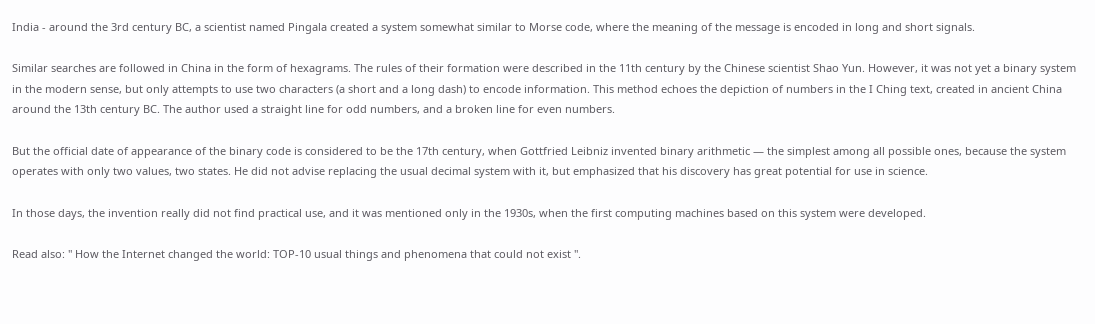India - around the 3rd century BC, a scientist named Pingala created a system somewhat similar to Morse code, where the meaning of the message is encoded in long and short signals.

Similar searches are followed in China in the form of hexagrams. The rules of their formation were described in the 11th century by the Chinese scientist Shao Yun. However, it was not yet a binary system in the modern sense, but only attempts to use two characters (a short and a long dash) to encode information. This method echoes the depiction of numbers in the I Ching text, created in ancient China around the 13th century BC. The author used a straight line for odd numbers, and a broken line for even numbers.

But the official date of appearance of the binary code is considered to be the 17th century, when Gottfried Leibniz invented binary arithmetic — the simplest among all possible ones, because the system operates with only two values, two states. He did not advise replacing the usual decimal system with it, but emphasized that his discovery has great potential for use in science.

In those days, the invention really did not find practical use, and it was mentioned only in the 1930s, when the first computing machines based on this system were developed.

Read also: " How the Internet changed the world: TOP-10 usual things and phenomena that could not exist ".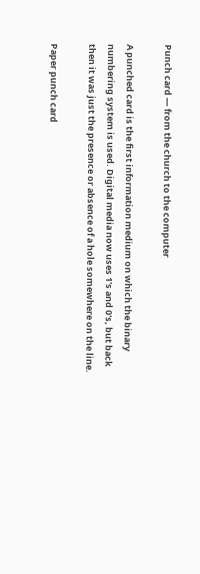Punch card — from the church to the computer

A punched card is the first information medium on which the binary numbering system is used. Digital media now uses 1's and 0's, but back then it was just the presence or absence of a hole somewhere on the line.

Paper punch card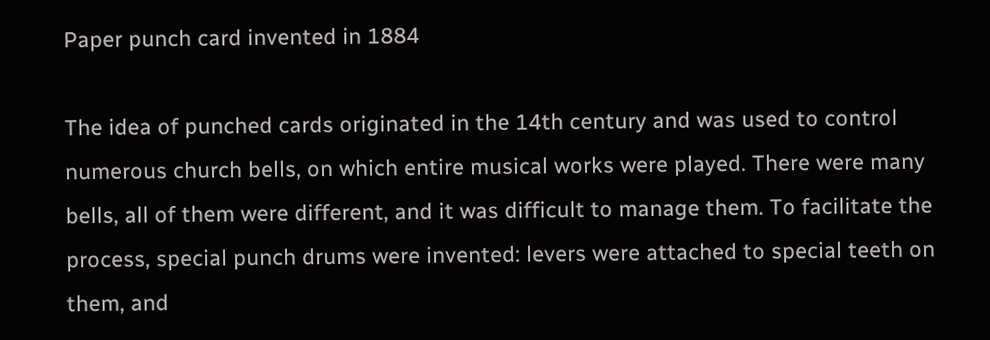Paper punch card invented in 1884

The idea of punched cards originated in the 14th century and was used to control numerous church bells, on which entire musical works were played. There were many bells, all of them were different, and it was difficult to manage them. To facilitate the process, special punch drums were invented: levers were attached to special teeth on them, and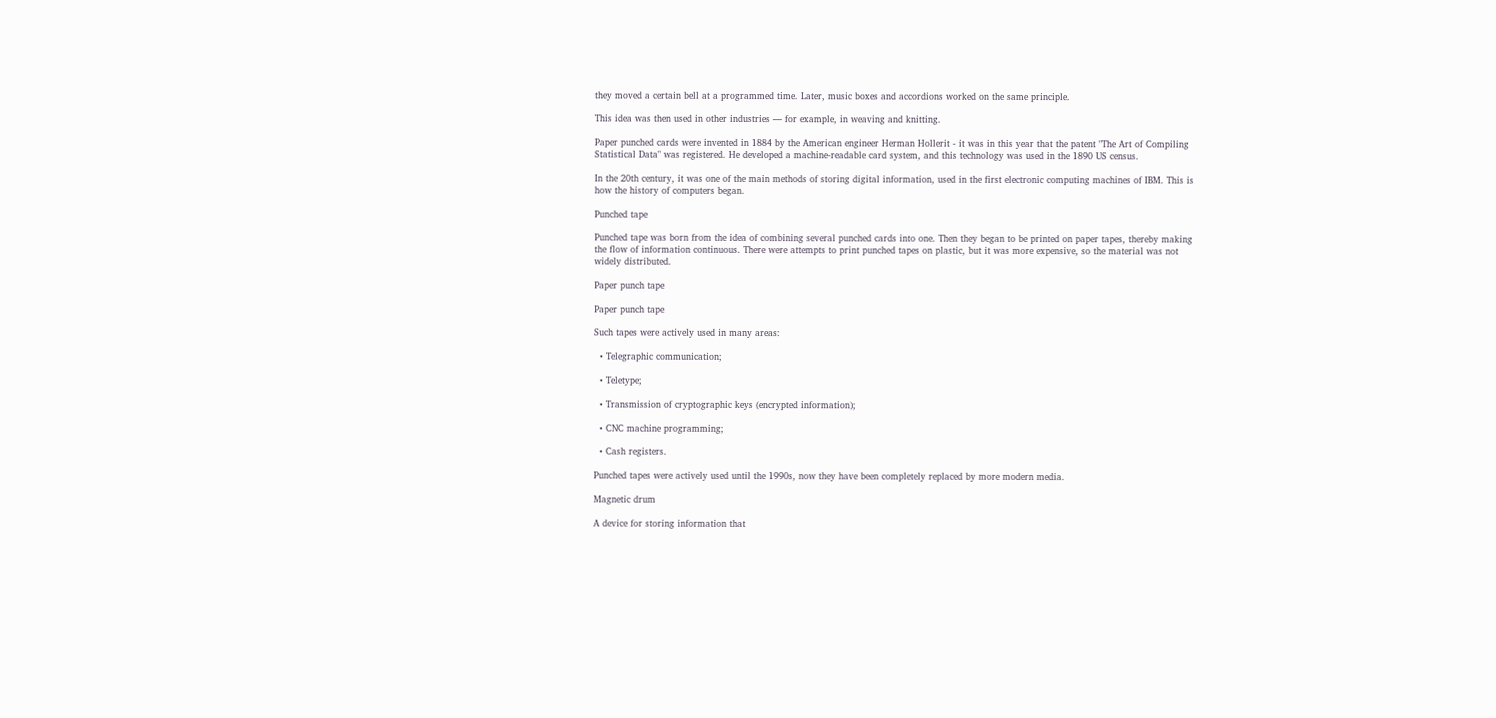they moved a certain bell at a programmed time. Later, music boxes and accordions worked on the same principle.

This idea was then used in other industries — for example, in weaving and knitting.

Paper punched cards were invented in 1884 by the American engineer Herman Hollerit - it was in this year that the patent "The Art of Compiling Statistical Data" was registered. He developed a machine-readable card system, and this technology was used in the 1890 US census.

In the 20th century, it was one of the main methods of storing digital information, used in the first electronic computing machines of IBM. This is how the history of computers began.

Punched tape

Punched tape was born from the idea of combining several punched cards into one. Then they began to be printed on paper tapes, thereby making the flow of information continuous. There were attempts to print punched tapes on plastic, but it was more expensive, so the material was not widely distributed.

Paper punch tape

Paper punch tape

Such tapes were actively used in many areas:

  • Telegraphic communication;

  • Teletype;

  • Transmission of cryptographic keys (encrypted information);

  • CNC machine programming;

  • Cash registers.

Punched tapes were actively used until the 1990s, now they have been completely replaced by more modern media.

Magnetic drum

A device for storing information that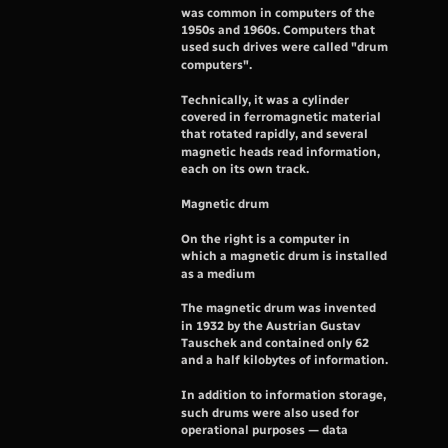was common in computers of the 1950s and 1960s. Computers that used such drives were called "drum computers".

Technically, it was a cylinder covered in ferromagnetic material that rotated rapidly, and several magnetic heads read information, each on its own track.

Magnetic drum

On the right is a computer in which a magnetic drum is installed as a medium

The magnetic drum was invented in 1932 by the Austrian Gustav Tauschek and contained only 62 and a half kilobytes of information.

In addition to information storage, such drums were also used for operational purposes — data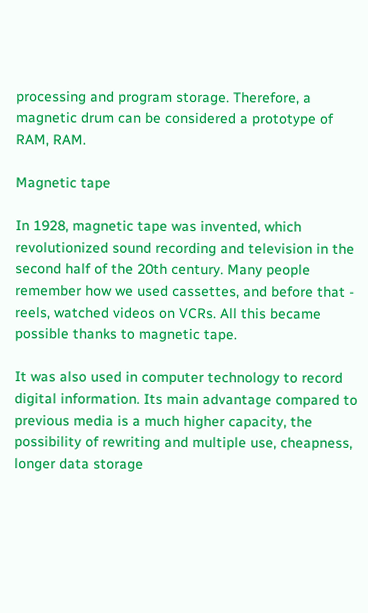processing and program storage. Therefore, a magnetic drum can be considered a prototype of RAM, RAM.

Magnetic tape

In 1928, magnetic tape was invented, which revolutionized sound recording and television in the second half of the 20th century. Many people remember how we used cassettes, and before that - reels, watched videos on VCRs. All this became possible thanks to magnetic tape.

It was also used in computer technology to record digital information. Its main advantage compared to previous media is a much higher capacity, the possibility of rewriting and multiple use, cheapness, longer data storage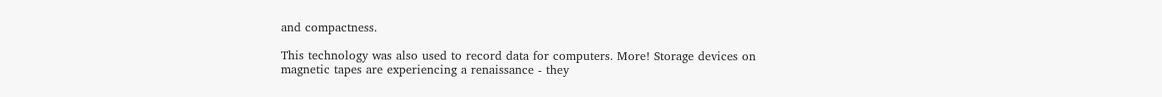and compactness.

This technology was also used to record data for computers. More! Storage devices on magnetic tapes are experiencing a renaissance - they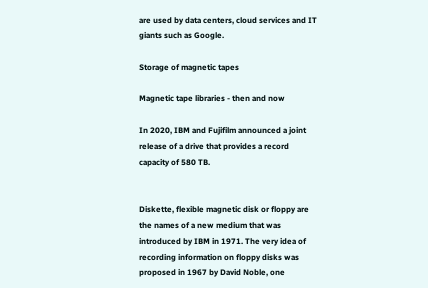are used by data centers, cloud services and IT giants such as Google.

Storage of magnetic tapes

Magnetic tape libraries - then and now

In 2020, IBM and Fujifilm announced a joint release of a drive that provides a record capacity of 580 TB.


Diskette, flexible magnetic disk or floppy are the names of a new medium that was introduced by IBM in 1971. The very idea of recording information on floppy disks was proposed in 1967 by David Noble, one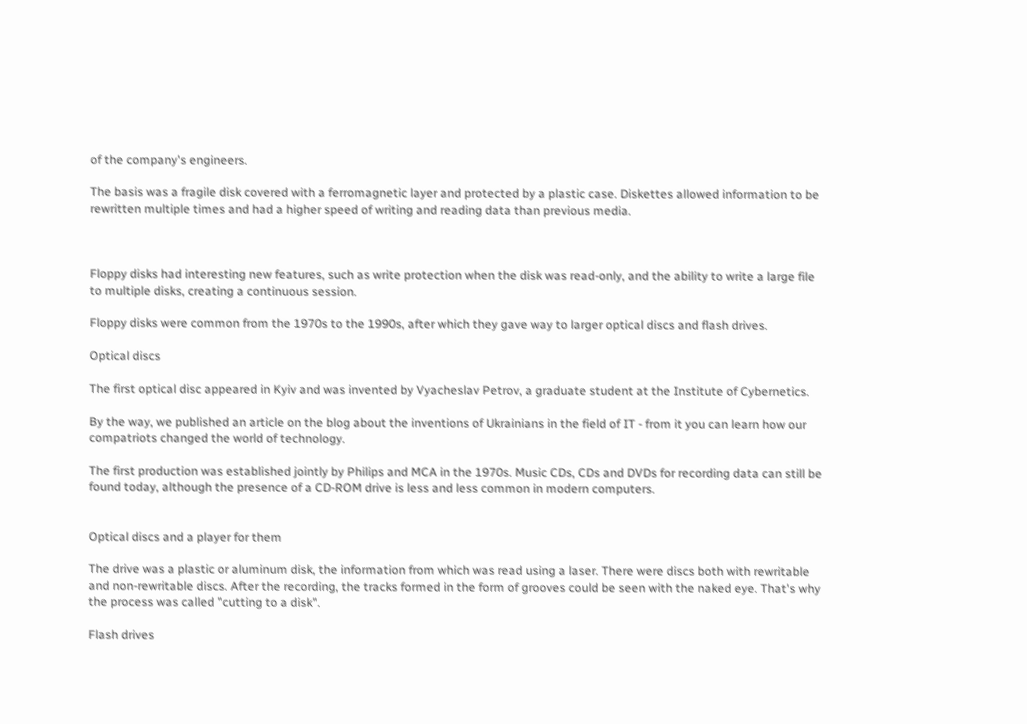of the company's engineers.

The basis was a fragile disk covered with a ferromagnetic layer and protected by a plastic case. Diskettes allowed information to be rewritten multiple times and had a higher speed of writing and reading data than previous media.



Floppy disks had interesting new features, such as write protection when the disk was read-only, and the ability to write a large file to multiple disks, creating a continuous session.

Floppy disks were common from the 1970s to the 1990s, after which they gave way to larger optical discs and flash drives.

Optical discs

The first optical disc appeared in Kyiv and was invented by Vyacheslav Petrov, a graduate student at the Institute of Cybernetics.

By the way, we published an article on the blog about the inventions of Ukrainians in the field of IT - from it you can learn how our compatriots changed the world of technology.

The first production was established jointly by Philips and MCA in the 1970s. Music CDs, CDs and DVDs for recording data can still be found today, although the presence of a CD-ROM drive is less and less common in modern computers.


Optical discs and a player for them

The drive was a plastic or aluminum disk, the information from which was read using a laser. There were discs both with rewritable and non-rewritable discs. After the recording, the tracks formed in the form of grooves could be seen with the naked eye. That's why the process was called "cutting to a disk".

Flash drives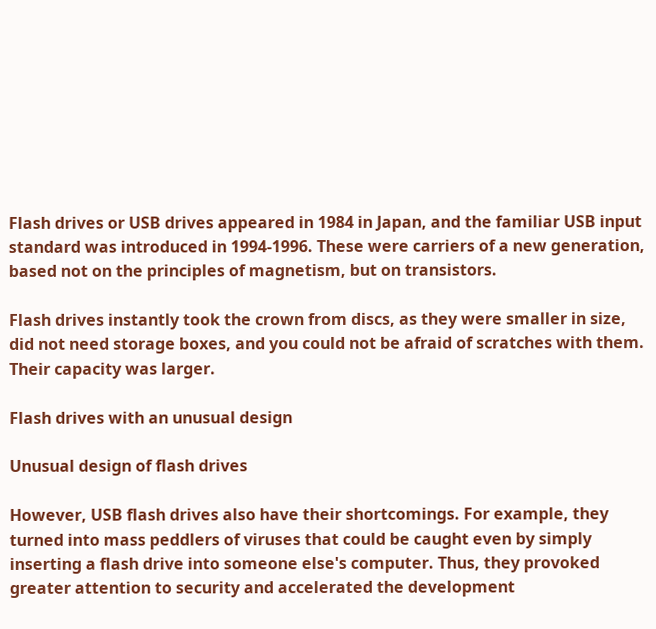Flash drives or USB drives appeared in 1984 in Japan, and the familiar USB input standard was introduced in 1994-1996. These were carriers of a new generation, based not on the principles of magnetism, but on transistors.

Flash drives instantly took the crown from discs, as they were smaller in size, did not need storage boxes, and you could not be afraid of scratches with them. Their capacity was larger.

Flash drives with an unusual design

Unusual design of flash drives

However, USB flash drives also have their shortcomings. For example, they turned into mass peddlers of viruses that could be caught even by simply inserting a flash drive into someone else's computer. Thus, they provoked greater attention to security and accelerated the development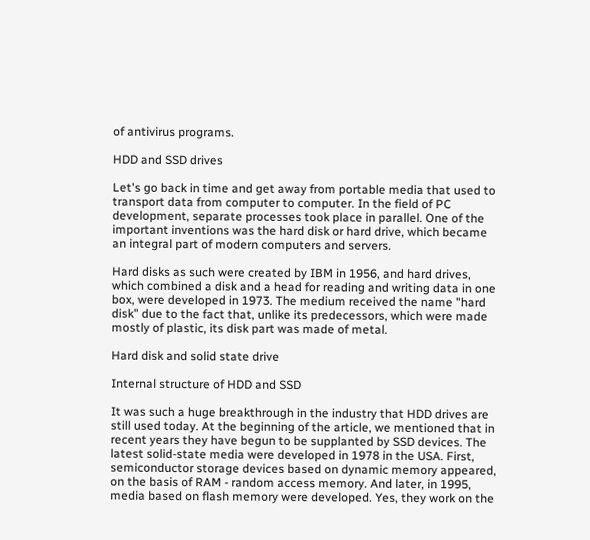of antivirus programs.

HDD and SSD drives

Let's go back in time and get away from portable media that used to transport data from computer to computer. In the field of PC development, separate processes took place in parallel. One of the important inventions was the hard disk or hard drive, which became an integral part of modern computers and servers.

Hard disks as such were created by IBM in 1956, and hard drives, which combined a disk and a head for reading and writing data in one box, were developed in 1973. The medium received the name "hard disk" due to the fact that, unlike its predecessors, which were made mostly of plastic, its disk part was made of metal.

Hard disk and solid state drive

Internal structure of HDD and SSD

It was such a huge breakthrough in the industry that HDD drives are still used today. At the beginning of the article, we mentioned that in recent years they have begun to be supplanted by SSD devices. The latest solid-state media were developed in 1978 in the USA. First, semiconductor storage devices based on dynamic memory appeared, on the basis of RAM - random access memory. And later, in 1995, media based on flash memory were developed. Yes, they work on the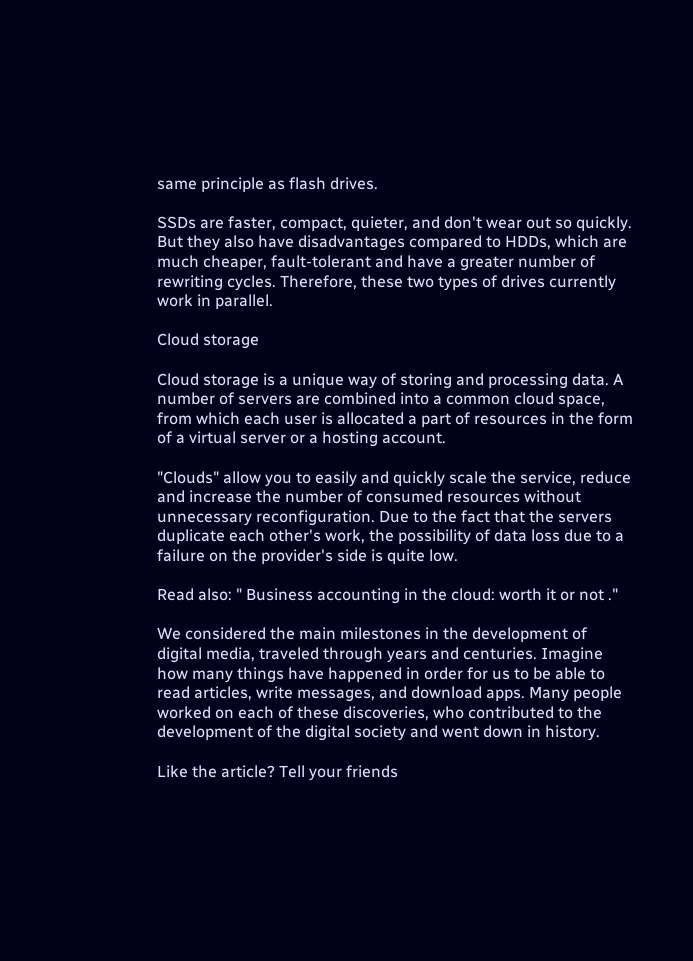same principle as flash drives.

SSDs are faster, compact, quieter, and don't wear out so quickly. But they also have disadvantages compared to HDDs, which are much cheaper, fault-tolerant and have a greater number of rewriting cycles. Therefore, these two types of drives currently work in parallel.

Cloud storage

Cloud storage is a unique way of storing and processing data. A number of servers are combined into a common cloud space, from which each user is allocated a part of resources in the form of a virtual server or a hosting account.

"Clouds" allow you to easily and quickly scale the service, reduce and increase the number of consumed resources without unnecessary reconfiguration. Due to the fact that the servers duplicate each other's work, the possibility of data loss due to a failure on the provider's side is quite low.

Read also: " Business accounting in the cloud: worth it or not ."

We considered the main milestones in the development of digital media, traveled through years and centuries. Imagine how many things have happened in order for us to be able to read articles, write messages, and download apps. Many people worked on each of these discoveries, who contributed to the development of the digital society and went down in history.

Like the article? Tell your friends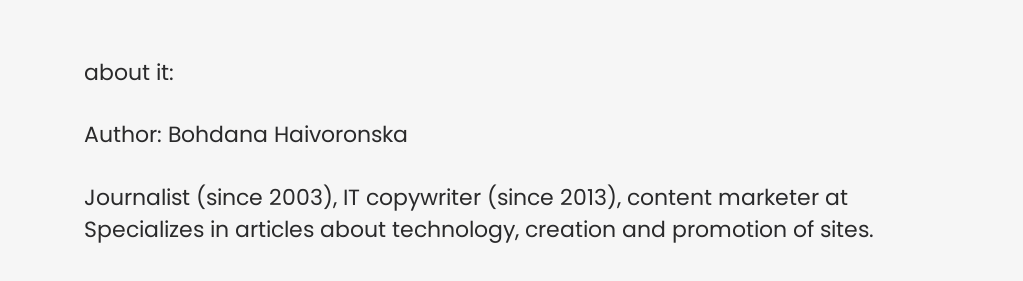about it:

Author: Bohdana Haivoronska

Journalist (since 2003), IT copywriter (since 2013), content marketer at Specializes in articles about technology, creation and promotion of sites.